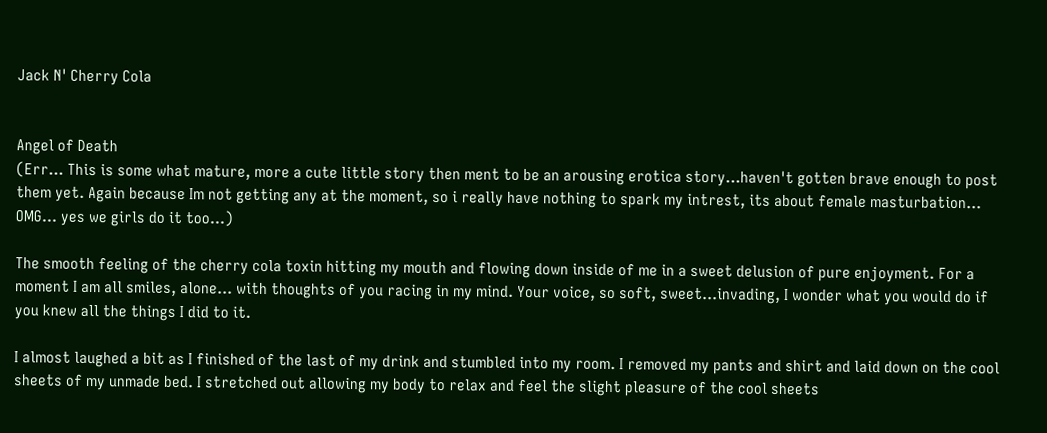Jack N' Cherry Cola


Angel of Death
(Err... This is some what mature, more a cute little story then ment to be an arousing erotica story...haven't gotten brave enough to post them yet. Again because Im not getting any at the moment, so i really have nothing to spark my intrest, its about female masturbation... OMG... yes we girls do it too...)

The smooth feeling of the cherry cola toxin hitting my mouth and flowing down inside of me in a sweet delusion of pure enjoyment. For a moment I am all smiles, alone... with thoughts of you racing in my mind. Your voice, so soft, sweet...invading, I wonder what you would do if you knew all the things I did to it.

I almost laughed a bit as I finished of the last of my drink and stumbled into my room. I removed my pants and shirt and laid down on the cool sheets of my unmade bed. I stretched out allowing my body to relax and feel the slight pleasure of the cool sheets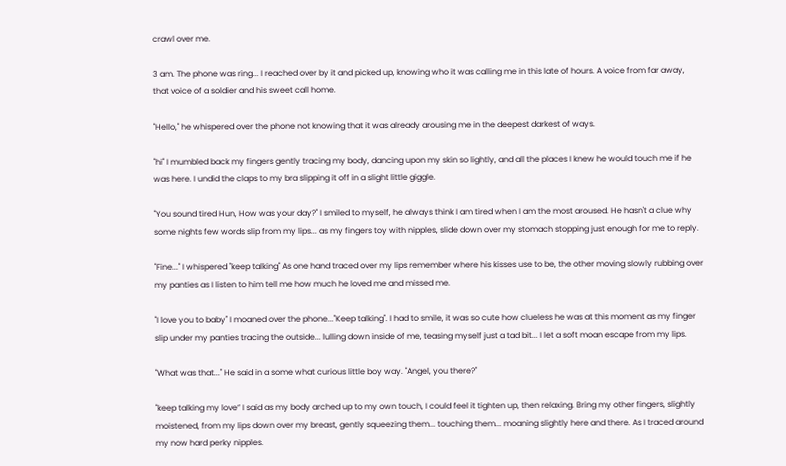crawl over me.

3 am. The phone was ring... I reached over by it and picked up, knowing who it was calling me in this late of hours. A voice from far away, that voice of a soldier and his sweet call home.

"Hello," he whispered over the phone not knowing that it was already arousing me in the deepest darkest of ways.

"hi" I mumbled back my fingers gently tracing my body, dancing upon my skin so lightly, and all the places I knew he would touch me if he was here. I undid the claps to my bra slipping it off in a slight little giggle.

"You sound tired Hun, How was your day?" I smiled to myself, he always think I am tired when I am the most aroused. He hasn't a clue why some nights few words slip from my lips... as my fingers toy with nipples, slide down over my stomach stopping just enough for me to reply.

"Fine..." I whispered "keep talking" As one hand traced over my lips remember where his kisses use to be, the other moving slowly rubbing over my panties as I listen to him tell me how much he loved me and missed me.

"I love you to baby" I moaned over the phone..."Keep talking". I had to smile, it was so cute how clueless he was at this moment as my finger slip under my panties tracing the outside... lulling down inside of me, teasing myself just a tad bit... I let a soft moan escape from my lips.

"What was that..." He said in a some what curious little boy way. "Angel, you there?"

"keep talking my love” I said as my body arched up to my own touch, I could feel it tighten up, then relaxing. Bring my other fingers, slightly moistened, from my lips down over my breast, gently squeezing them... touching them... moaning slightly here and there. As I traced around my now hard perky nipples.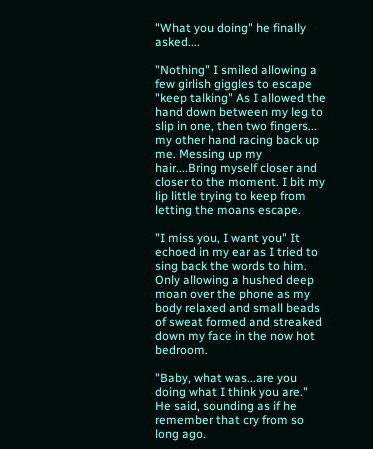"What you doing" he finally asked....

"Nothing" I smiled allowing a few girlish giggles to escape "keep talking" As I allowed the hand down between my leg to slip in one, then two fingers... my other hand racing back up me. Messing up my hair....Bring myself closer and closer to the moment. I bit my lip little trying to keep from letting the moans escape.

"I miss you, I want you" It echoed in my ear as I tried to sing back the words to him. Only allowing a hushed deep moan over the phone as my body relaxed and small beads of sweat formed and streaked down my face in the now hot bedroom.

"Baby, what was...are you doing what I think you are." He said, sounding as if he remember that cry from so long ago.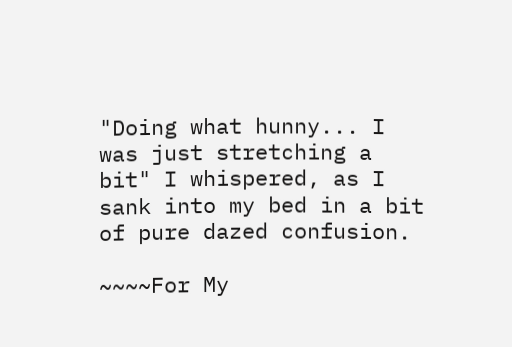"Doing what hunny... I was just stretching a bit" I whispered, as I sank into my bed in a bit of pure dazed confusion.

~~~~For My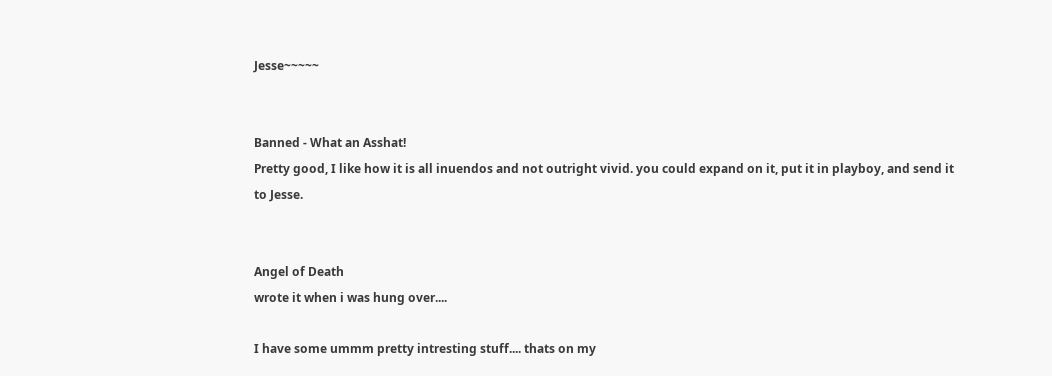Jesse~~~~~


Banned - What an Asshat!
Pretty good, I like how it is all inuendos and not outright vivid. you could expand on it, put it in playboy, and send it to Jesse.


Angel of Death
wrote it when i was hung over....

I have some ummm pretty intresting stuff.... thats on my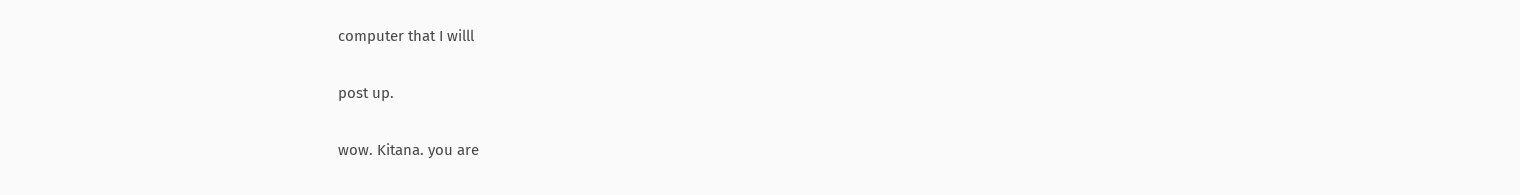computer that I willl

post up.

wow. Kitana. you are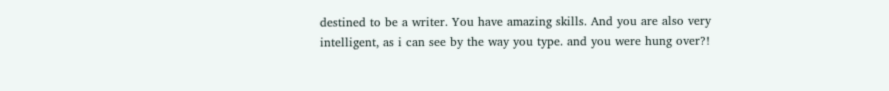destined to be a writer. You have amazing skills. And you are also very intelligent, as i can see by the way you type. and you were hung over?!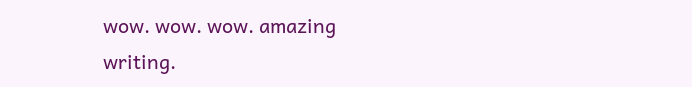wow. wow. wow. amazing writing.